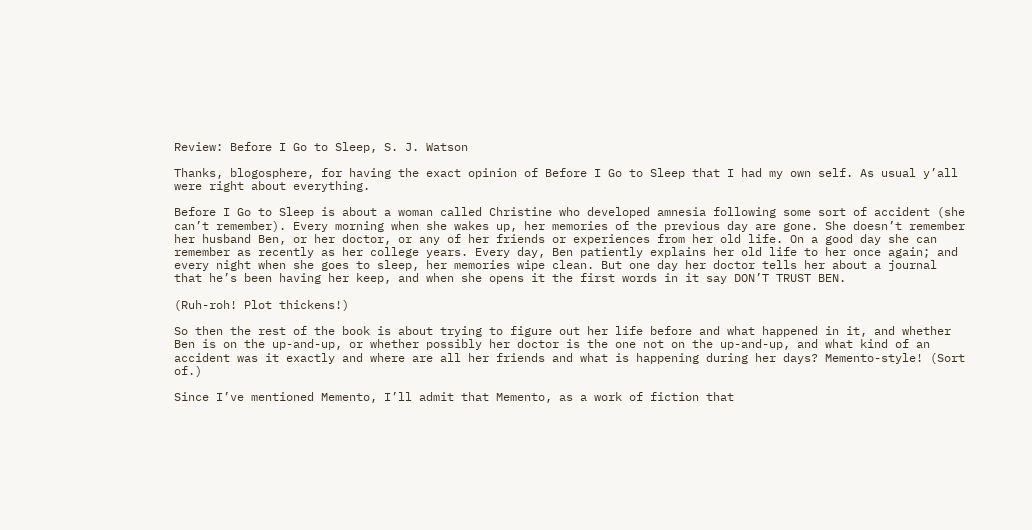Review: Before I Go to Sleep, S. J. Watson

Thanks, blogosphere, for having the exact opinion of Before I Go to Sleep that I had my own self. As usual y’all were right about everything.

Before I Go to Sleep is about a woman called Christine who developed amnesia following some sort of accident (she can’t remember). Every morning when she wakes up, her memories of the previous day are gone. She doesn’t remember her husband Ben, or her doctor, or any of her friends or experiences from her old life. On a good day she can remember as recently as her college years. Every day, Ben patiently explains her old life to her once again; and every night when she goes to sleep, her memories wipe clean. But one day her doctor tells her about a journal that he’s been having her keep, and when she opens it the first words in it say DON’T TRUST BEN.

(Ruh-roh! Plot thickens!)

So then the rest of the book is about trying to figure out her life before and what happened in it, and whether Ben is on the up-and-up, or whether possibly her doctor is the one not on the up-and-up, and what kind of an accident was it exactly and where are all her friends and what is happening during her days? Memento-style! (Sort of.)

Since I’ve mentioned Memento, I’ll admit that Memento, as a work of fiction that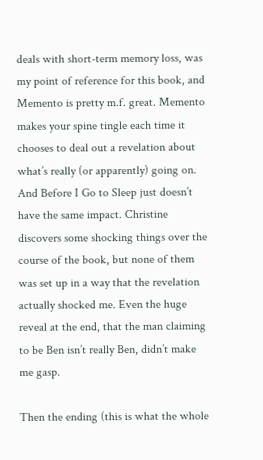deals with short-term memory loss, was my point of reference for this book, and Memento is pretty m.f. great. Memento makes your spine tingle each time it chooses to deal out a revelation about what’s really (or apparently) going on. And Before I Go to Sleep just doesn’t have the same impact. Christine discovers some shocking things over the course of the book, but none of them was set up in a way that the revelation actually shocked me. Even the huge reveal at the end, that the man claiming to be Ben isn’t really Ben, didn’t make me gasp.

Then the ending (this is what the whole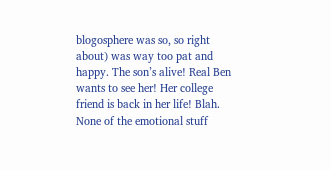blogosphere was so, so right about) was way too pat and happy. The son’s alive! Real Ben wants to see her! Her college friend is back in her life! Blah. None of the emotional stuff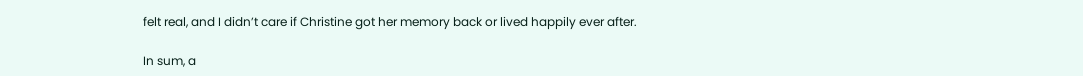felt real, and I didn’t care if Christine got her memory back or lived happily ever after.

In sum, a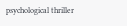psychological thriller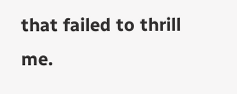that failed to thrill me.